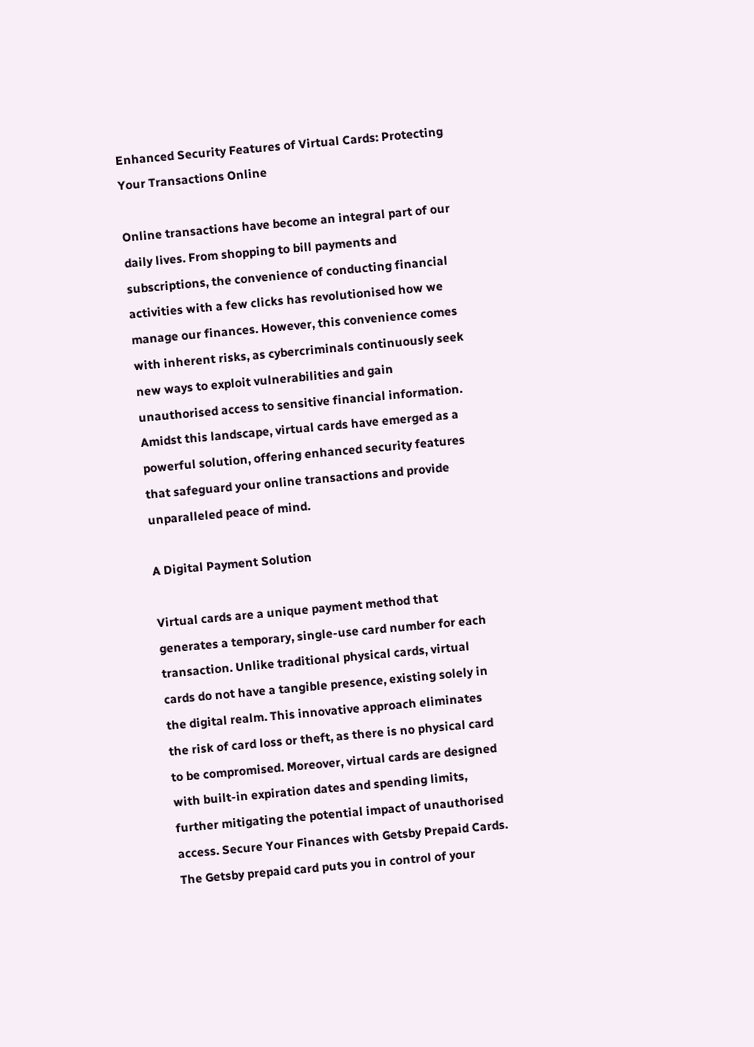Enhanced Security Features of Virtual Cards: Protecting Your Transactions Online

Online transactions have become an integral part of our daily lives. From shopping to bill payments and subscriptions, the convenience of conducting financial activities with a few clicks has revolutionised how we manage our finances. However, this convenience comes with inherent risks, as cybercriminals continuously seek new ways to exploit vulnerabilities and gain unauthorised access to sensitive financial information. Amidst this landscape, virtual cards have emerged as a powerful solution, offering enhanced security features that safeguard your online transactions and provide unparalleled peace of mind.

A Digital Payment Solution

Virtual cards are a unique payment method that generates a temporary, single-use card number for each transaction. Unlike traditional physical cards, virtual cards do not have a tangible presence, existing solely in the digital realm. This innovative approach eliminates the risk of card loss or theft, as there is no physical card to be compromised. Moreover, virtual cards are designed with built-in expiration dates and spending limits, further mitigating the potential impact of unauthorised access. Secure Your Finances with Getsby Prepaid Cards. The Getsby prepaid card puts you in control of your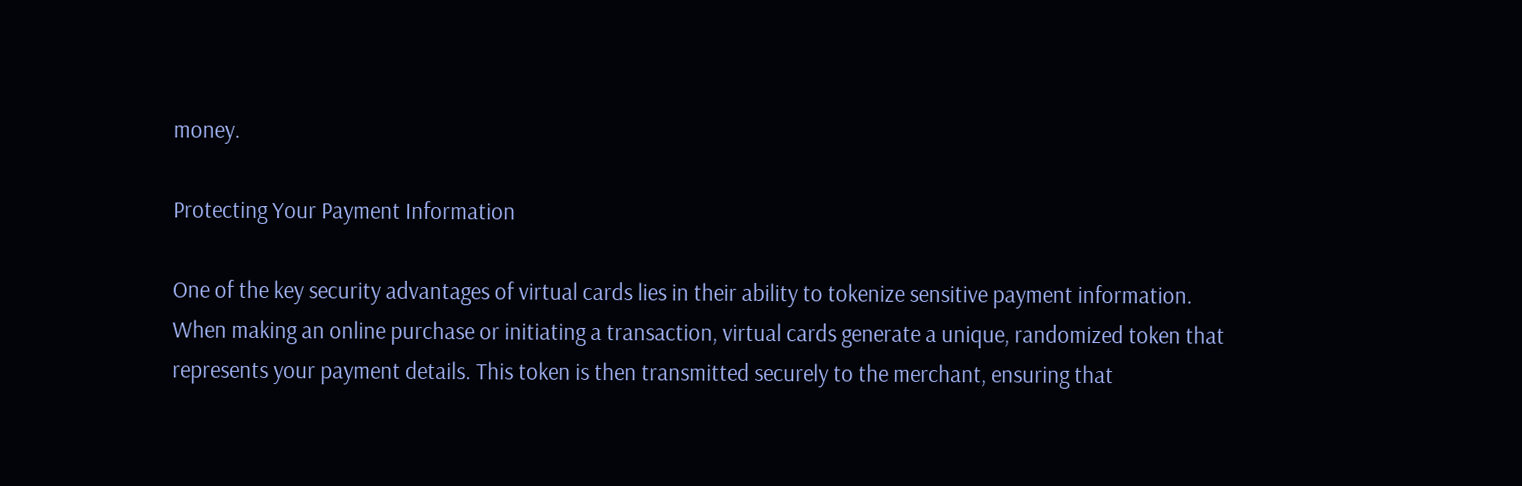money.

Protecting Your Payment Information

One of the key security advantages of virtual cards lies in their ability to tokenize sensitive payment information. When making an online purchase or initiating a transaction, virtual cards generate a unique, randomized token that represents your payment details. This token is then transmitted securely to the merchant, ensuring that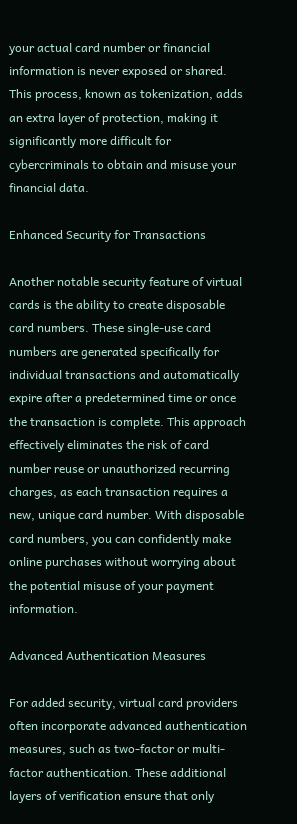your actual card number or financial information is never exposed or shared. This process, known as tokenization, adds an extra layer of protection, making it significantly more difficult for cybercriminals to obtain and misuse your financial data.

Enhanced Security for Transactions

Another notable security feature of virtual cards is the ability to create disposable card numbers. These single-use card numbers are generated specifically for individual transactions and automatically expire after a predetermined time or once the transaction is complete. This approach effectively eliminates the risk of card number reuse or unauthorized recurring charges, as each transaction requires a new, unique card number. With disposable card numbers, you can confidently make online purchases without worrying about the potential misuse of your payment information.

Advanced Authentication Measures

For added security, virtual card providers often incorporate advanced authentication measures, such as two-factor or multi-factor authentication. These additional layers of verification ensure that only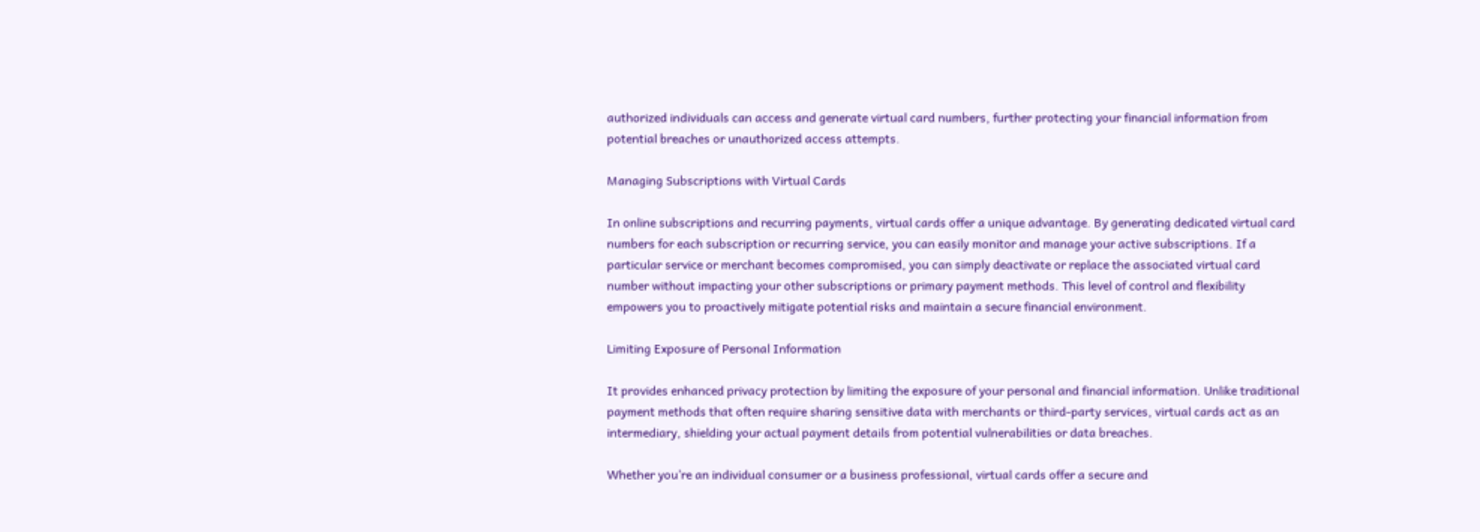authorized individuals can access and generate virtual card numbers, further protecting your financial information from potential breaches or unauthorized access attempts.

Managing Subscriptions with Virtual Cards

In online subscriptions and recurring payments, virtual cards offer a unique advantage. By generating dedicated virtual card numbers for each subscription or recurring service, you can easily monitor and manage your active subscriptions. If a particular service or merchant becomes compromised, you can simply deactivate or replace the associated virtual card number without impacting your other subscriptions or primary payment methods. This level of control and flexibility empowers you to proactively mitigate potential risks and maintain a secure financial environment.

Limiting Exposure of Personal Information

It provides enhanced privacy protection by limiting the exposure of your personal and financial information. Unlike traditional payment methods that often require sharing sensitive data with merchants or third-party services, virtual cards act as an intermediary, shielding your actual payment details from potential vulnerabilities or data breaches.

Whether you’re an individual consumer or a business professional, virtual cards offer a secure and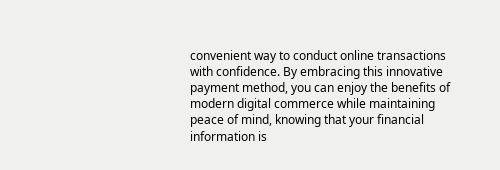convenient way to conduct online transactions with confidence. By embracing this innovative payment method, you can enjoy the benefits of modern digital commerce while maintaining peace of mind, knowing that your financial information is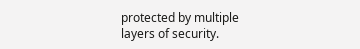protected by multiple layers of security.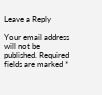Leave a Reply

Your email address will not be published. Required fields are marked *